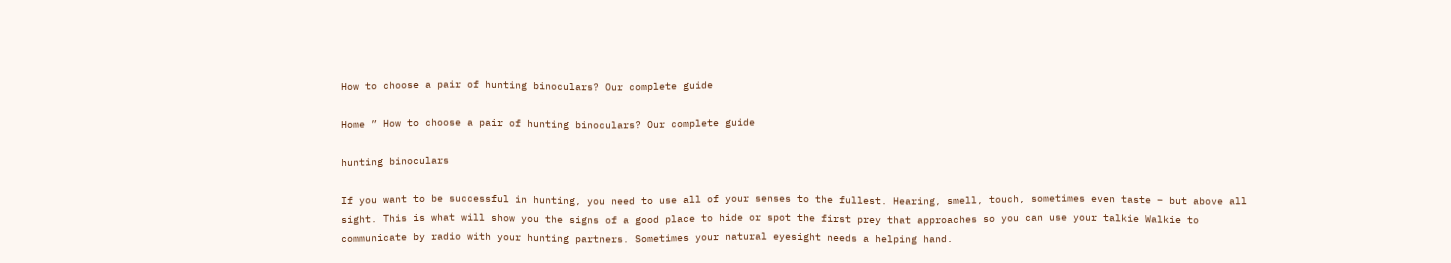How to choose a pair of hunting binoculars? Our complete guide

Home ” How to choose a pair of hunting binoculars? Our complete guide

hunting binoculars

If you want to be successful in hunting, you need to use all of your senses to the fullest. Hearing, smell, touch, sometimes even taste – but above all sight. This is what will show you the signs of a good place to hide or spot the first prey that approaches so you can use your talkie Walkie to communicate by radio with your hunting partners. Sometimes your natural eyesight needs a helping hand.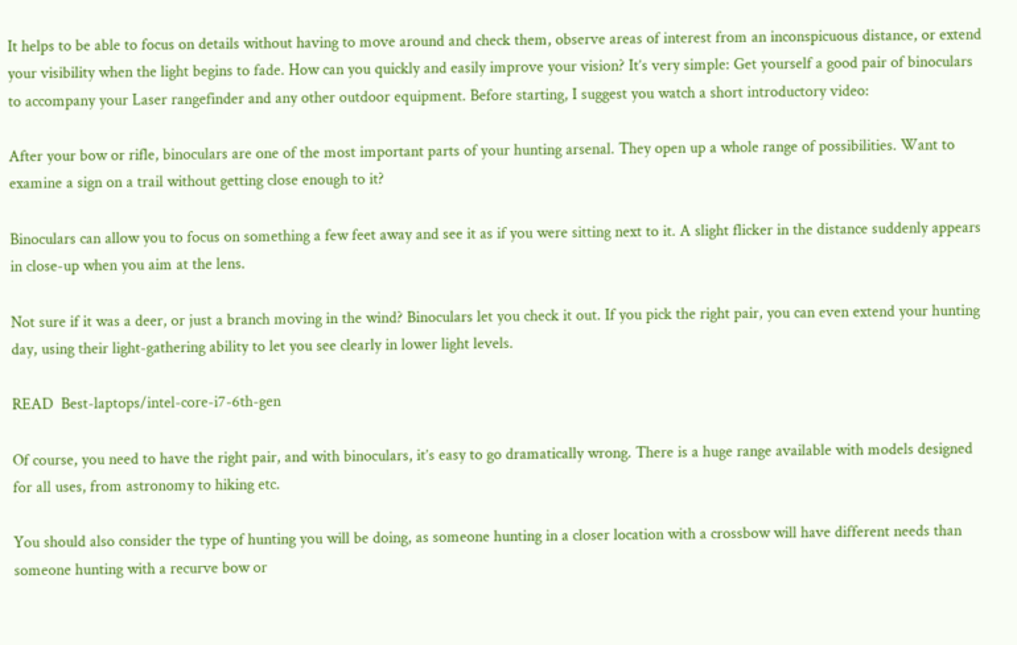It helps to be able to focus on details without having to move around and check them, observe areas of interest from an inconspicuous distance, or extend your visibility when the light begins to fade. How can you quickly and easily improve your vision? It’s very simple: Get yourself a good pair of binoculars to accompany your Laser rangefinder and any other outdoor equipment. Before starting, I suggest you watch a short introductory video:

After your bow or rifle, binoculars are one of the most important parts of your hunting arsenal. They open up a whole range of possibilities. Want to examine a sign on a trail without getting close enough to it?

Binoculars can allow you to focus on something a few feet away and see it as if you were sitting next to it. A slight flicker in the distance suddenly appears in close-up when you aim at the lens.

Not sure if it was a deer, or just a branch moving in the wind? Binoculars let you check it out. If you pick the right pair, you can even extend your hunting day, using their light-gathering ability to let you see clearly in lower light levels.

READ  Best-laptops/intel-core-i7-6th-gen

Of course, you need to have the right pair, and with binoculars, it’s easy to go dramatically wrong. There is a huge range available with models designed for all uses, from astronomy to hiking etc.

You should also consider the type of hunting you will be doing, as someone hunting in a closer location with a crossbow will have different needs than someone hunting with a recurve bow or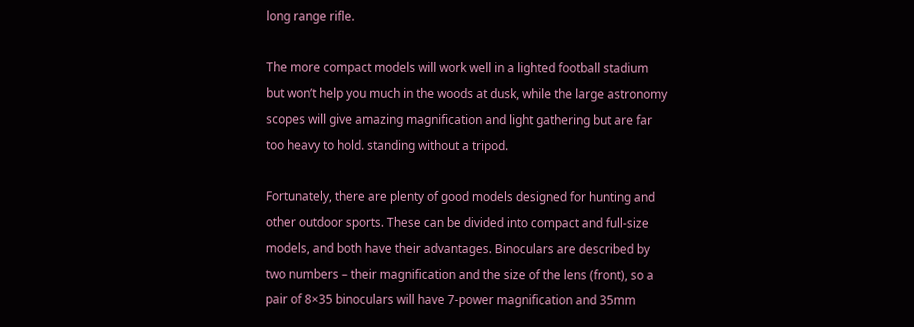long range rifle.

The more compact models will work well in a lighted football stadium but won’t help you much in the woods at dusk, while the large astronomy scopes will give amazing magnification and light gathering but are far too heavy to hold. standing without a tripod.

Fortunately, there are plenty of good models designed for hunting and other outdoor sports. These can be divided into compact and full-size models, and both have their advantages. Binoculars are described by two numbers – their magnification and the size of the lens (front), so a pair of 8×35 binoculars will have 7-power magnification and 35mm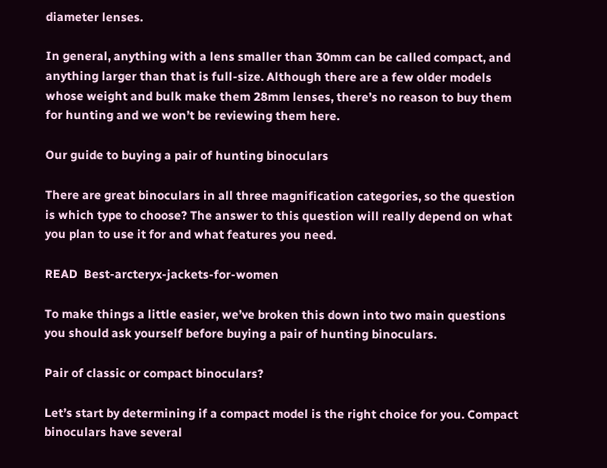diameter lenses.

In general, anything with a lens smaller than 30mm can be called compact, and anything larger than that is full-size. Although there are a few older models whose weight and bulk make them 28mm lenses, there’s no reason to buy them for hunting and we won’t be reviewing them here.

Our guide to buying a pair of hunting binoculars

There are great binoculars in all three magnification categories, so the question is which type to choose? The answer to this question will really depend on what you plan to use it for and what features you need.

READ  Best-arcteryx-jackets-for-women

To make things a little easier, we’ve broken this down into two main questions you should ask yourself before buying a pair of hunting binoculars.

Pair of classic or compact binoculars?

Let’s start by determining if a compact model is the right choice for you. Compact binoculars have several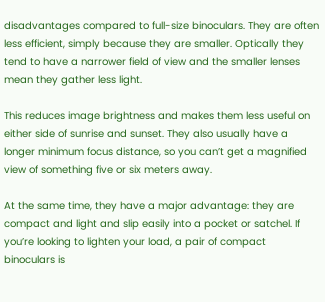disadvantages compared to full-size binoculars. They are often less efficient, simply because they are smaller. Optically they tend to have a narrower field of view and the smaller lenses mean they gather less light.

This reduces image brightness and makes them less useful on either side of sunrise and sunset. They also usually have a longer minimum focus distance, so you can’t get a magnified view of something five or six meters away.

At the same time, they have a major advantage: they are compact and light and slip easily into a pocket or satchel. If you’re looking to lighten your load, a pair of compact binoculars is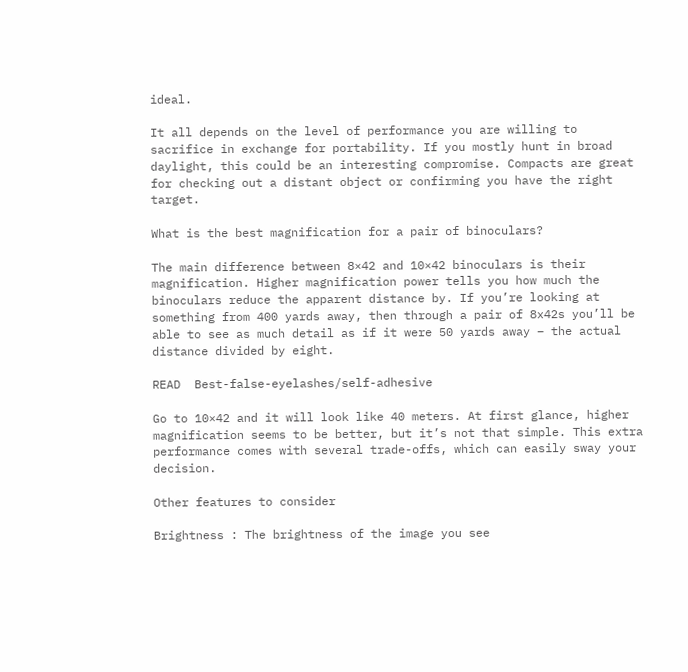ideal.

It all depends on the level of performance you are willing to sacrifice in exchange for portability. If you mostly hunt in broad daylight, this could be an interesting compromise. Compacts are great for checking out a distant object or confirming you have the right target.

What is the best magnification for a pair of binoculars?

The main difference between 8×42 and 10×42 binoculars is their magnification. Higher magnification power tells you how much the binoculars reduce the apparent distance by. If you’re looking at something from 400 yards away, then through a pair of 8x42s you’ll be able to see as much detail as if it were 50 yards away – the actual distance divided by eight.

READ  Best-false-eyelashes/self-adhesive

Go to 10×42 and it will look like 40 meters. At first glance, higher magnification seems to be better, but it’s not that simple. This extra performance comes with several trade-offs, which can easily sway your decision.

Other features to consider

Brightness : The brightness of the image you see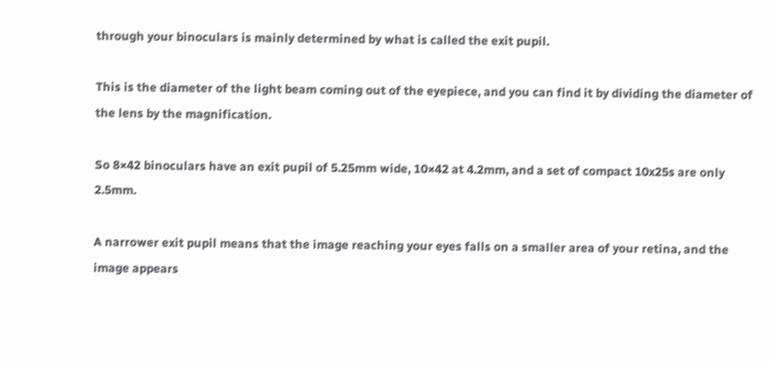through your binoculars is mainly determined by what is called the exit pupil.

This is the diameter of the light beam coming out of the eyepiece, and you can find it by dividing the diameter of the lens by the magnification.

So 8×42 binoculars have an exit pupil of 5.25mm wide, 10×42 at 4.2mm, and a set of compact 10x25s are only 2.5mm.

A narrower exit pupil means that the image reaching your eyes falls on a smaller area of your retina, and the image appears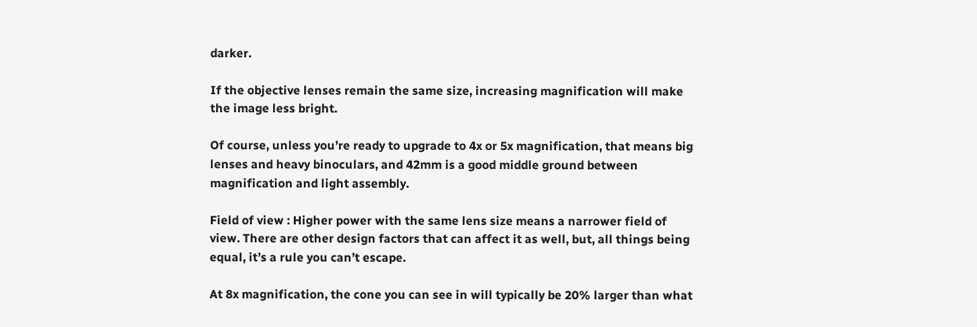darker.

If the objective lenses remain the same size, increasing magnification will make the image less bright.

Of course, unless you’re ready to upgrade to 4x or 5x magnification, that means big lenses and heavy binoculars, and 42mm is a good middle ground between magnification and light assembly.

Field of view : Higher power with the same lens size means a narrower field of view. There are other design factors that can affect it as well, but, all things being equal, it’s a rule you can’t escape.

At 8x magnification, the cone you can see in will typically be 20% larger than what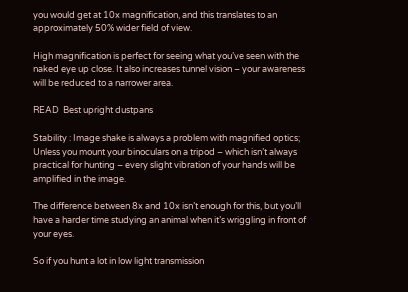you would get at 10x magnification, and this translates to an approximately 50% wider field of view.

High magnification is perfect for seeing what you’ve seen with the naked eye up close. It also increases tunnel vision – your awareness will be reduced to a narrower area.

READ  Best upright dustpans

Stability : Image shake is always a problem with magnified optics; Unless you mount your binoculars on a tripod – which isn’t always practical for hunting – every slight vibration of your hands will be amplified in the image.

The difference between 8x and 10x isn’t enough for this, but you’ll have a harder time studying an animal when it’s wriggling in front of your eyes.

So if you hunt a lot in low light transmission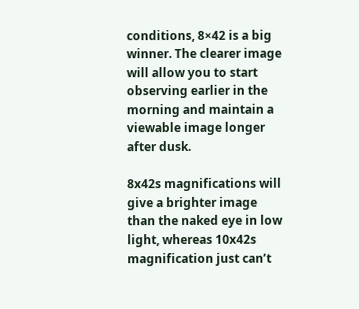conditions, 8×42 is a big winner. The clearer image will allow you to start observing earlier in the morning and maintain a viewable image longer after dusk.

8x42s magnifications will give a brighter image than the naked eye in low light, whereas 10x42s magnification just can’t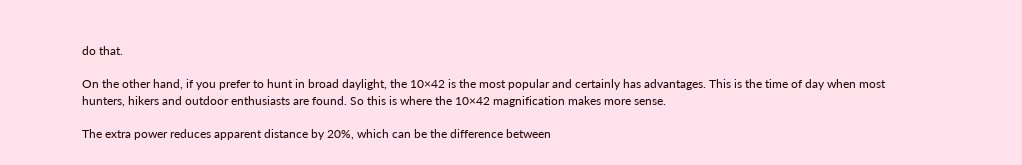do that.

On the other hand, if you prefer to hunt in broad daylight, the 10×42 is the most popular and certainly has advantages. This is the time of day when most hunters, hikers and outdoor enthusiasts are found. So this is where the 10×42 magnification makes more sense.

The extra power reduces apparent distance by 20%, which can be the difference between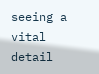seeing a vital detail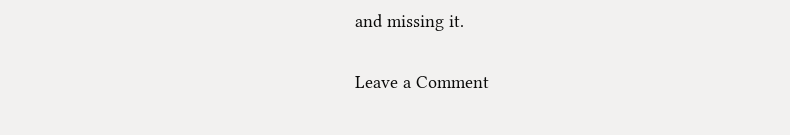and missing it.

Leave a Comment